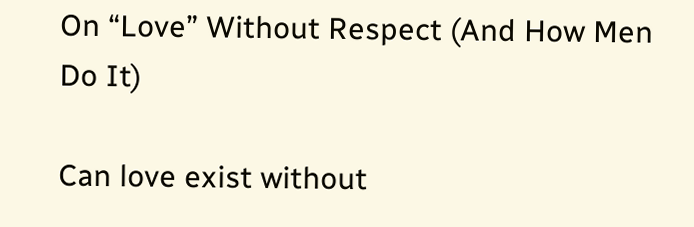On “Love” Without Respect (And How Men Do It)

Can love exist without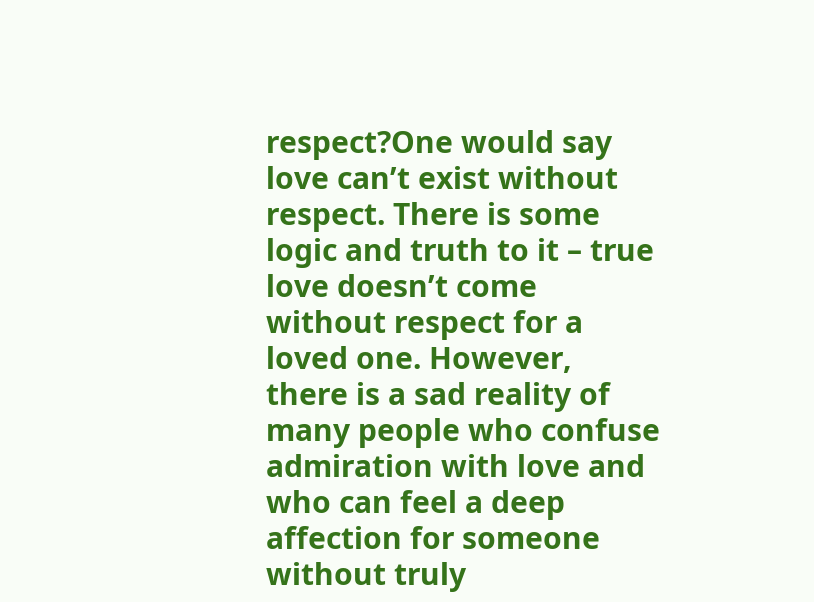respect?One would say love can’t exist without respect. There is some logic and truth to it – true love doesn’t come without respect for a loved one. However, there is a sad reality of many people who confuse admiration with love and who can feel a deep affection for someone without truly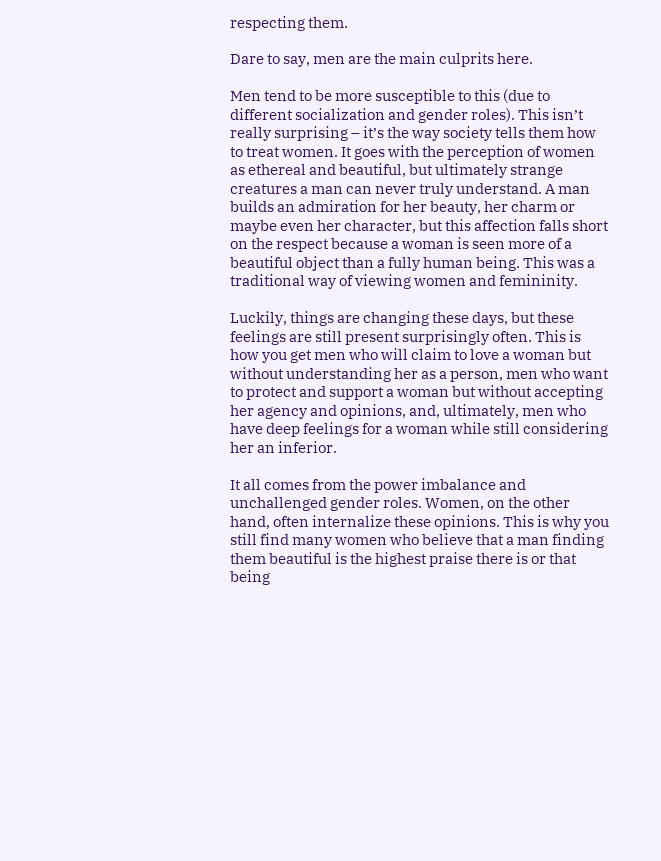respecting them.

Dare to say, men are the main culprits here.

Men tend to be more susceptible to this (due to different socialization and gender roles). This isn’t really surprising – it’s the way society tells them how to treat women. It goes with the perception of women as ethereal and beautiful, but ultimately strange creatures a man can never truly understand. A man builds an admiration for her beauty, her charm or maybe even her character, but this affection falls short on the respect because a woman is seen more of a beautiful object than a fully human being. This was a traditional way of viewing women and femininity.

Luckily, things are changing these days, but these feelings are still present surprisingly often. This is how you get men who will claim to love a woman but without understanding her as a person, men who want to protect and support a woman but without accepting her agency and opinions, and, ultimately, men who have deep feelings for a woman while still considering her an inferior.

It all comes from the power imbalance and unchallenged gender roles. Women, on the other hand, often internalize these opinions. This is why you still find many women who believe that a man finding them beautiful is the highest praise there is or that being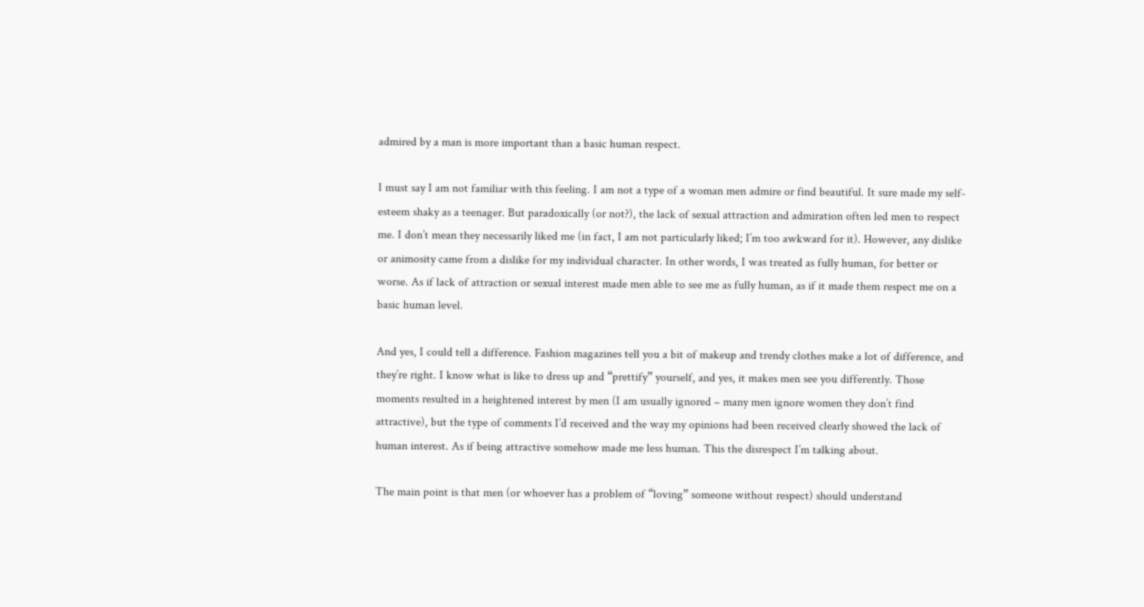admired by a man is more important than a basic human respect.

I must say I am not familiar with this feeling. I am not a type of a woman men admire or find beautiful. It sure made my self-esteem shaky as a teenager. But paradoxically (or not?), the lack of sexual attraction and admiration often led men to respect me. I don’t mean they necessarily liked me (in fact, I am not particularly liked; I’m too awkward for it). However, any dislike or animosity came from a dislike for my individual character. In other words, I was treated as fully human, for better or worse. As if lack of attraction or sexual interest made men able to see me as fully human, as if it made them respect me on a basic human level.

And yes, I could tell a difference. Fashion magazines tell you a bit of makeup and trendy clothes make a lot of difference, and they’re right. I know what is like to dress up and “prettify” yourself, and yes, it makes men see you differently. Those moments resulted in a heightened interest by men (I am usually ignored – many men ignore women they don’t find attractive), but the type of comments I’d received and the way my opinions had been received clearly showed the lack of human interest. As if being attractive somehow made me less human. This the disrespect I’m talking about.

The main point is that men (or whoever has a problem of “loving” someone without respect) should understand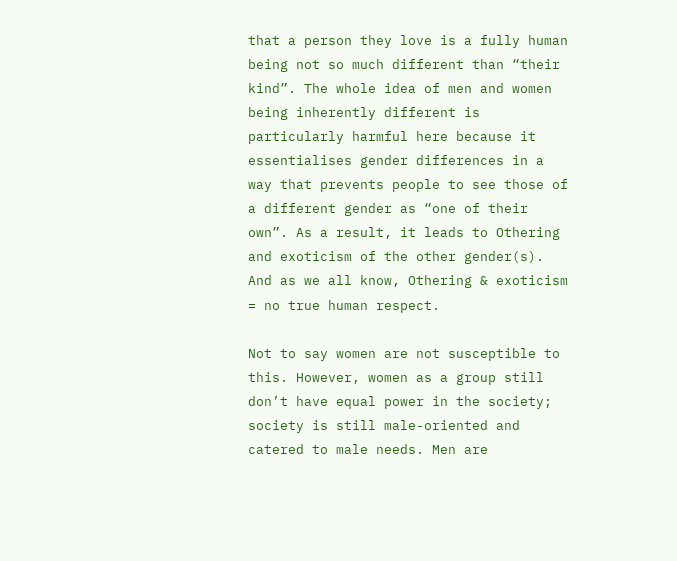that a person they love is a fully human being not so much different than “their kind”. The whole idea of men and women being inherently different is particularly harmful here because it essentialises gender differences in a way that prevents people to see those of a different gender as “one of their own”. As a result, it leads to Othering and exoticism of the other gender(s). And as we all know, Othering & exoticism = no true human respect.

Not to say women are not susceptible to this. However, women as a group still don’t have equal power in the society; society is still male-oriented and catered to male needs. Men are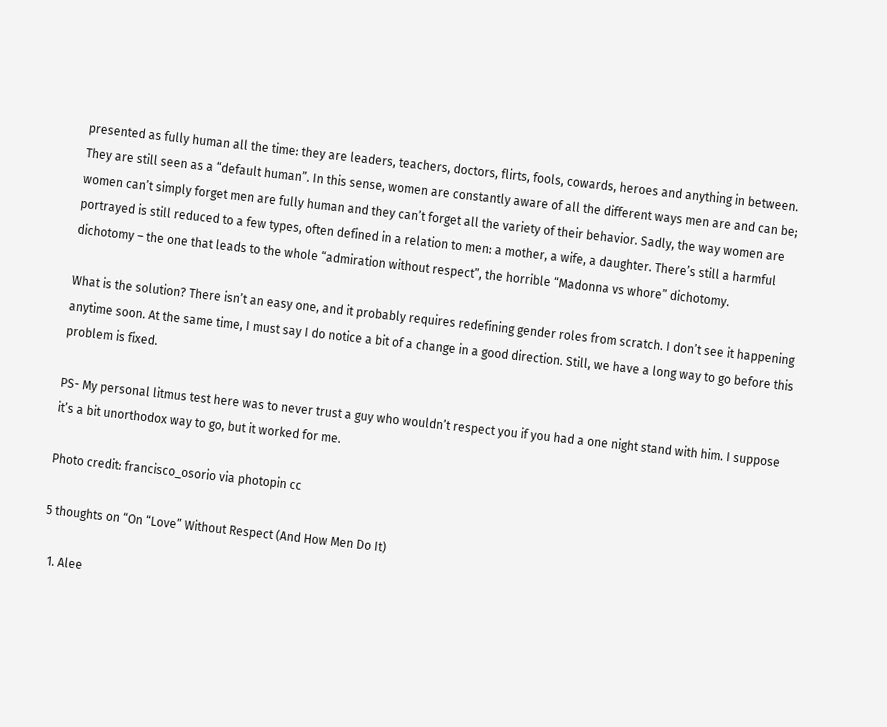presented as fully human all the time: they are leaders, teachers, doctors, flirts, fools, cowards, heroes and anything in between. They are still seen as a “default human”. In this sense, women are constantly aware of all the different ways men are and can be; women can’t simply forget men are fully human and they can’t forget all the variety of their behavior. Sadly, the way women are portrayed is still reduced to a few types, often defined in a relation to men: a mother, a wife, a daughter. There’s still a harmful dichotomy – the one that leads to the whole “admiration without respect”, the horrible “Madonna vs whore” dichotomy.

What is the solution? There isn’t an easy one, and it probably requires redefining gender roles from scratch. I don’t see it happening anytime soon. At the same time, I must say I do notice a bit of a change in a good direction. Still, we have a long way to go before this problem is fixed.

PS- My personal litmus test here was to never trust a guy who wouldn’t respect you if you had a one night stand with him. I suppose it’s a bit unorthodox way to go, but it worked for me.

Photo credit: francisco_osorio via photopin cc

5 thoughts on “On “Love” Without Respect (And How Men Do It)

  1. Alee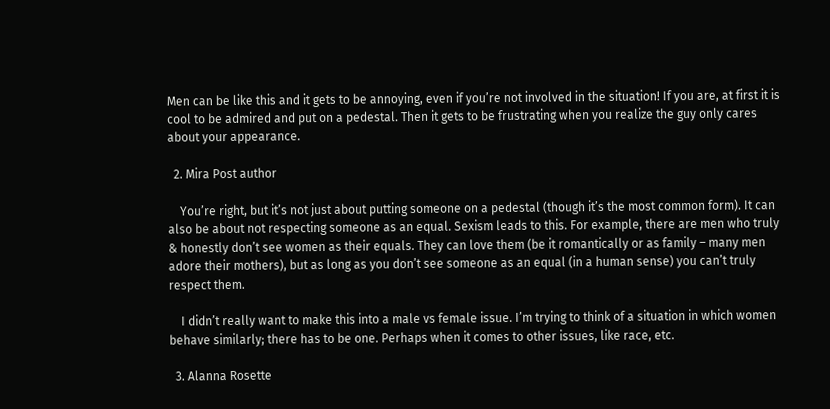Men can be like this and it gets to be annoying, even if you’re not involved in the situation! If you are, at first it is cool to be admired and put on a pedestal. Then it gets to be frustrating when you realize the guy only cares about your appearance.

  2. Mira Post author

    You’re right, but it’s not just about putting someone on a pedestal (though it’s the most common form). It can also be about not respecting someone as an equal. Sexism leads to this. For example, there are men who truly & honestly don’t see women as their equals. They can love them (be it romantically or as family – many men adore their mothers), but as long as you don’t see someone as an equal (in a human sense) you can’t truly respect them.

    I didn’t really want to make this into a male vs female issue. I’m trying to think of a situation in which women behave similarly; there has to be one. Perhaps when it comes to other issues, like race, etc.

  3. Alanna Rosette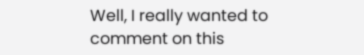Well, I really wanted to comment on this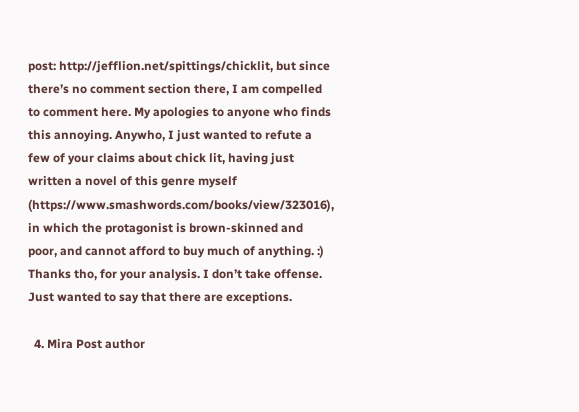post: http://jefflion.net/spittings/chicklit, but since there’s no comment section there, I am compelled to comment here. My apologies to anyone who finds this annoying. Anywho, I just wanted to refute a few of your claims about chick lit, having just written a novel of this genre myself (https://www.smashwords.com/books/view/323016), in which the protagonist is brown-skinned and poor, and cannot afford to buy much of anything. :) Thanks tho, for your analysis. I don’t take offense. Just wanted to say that there are exceptions.

  4. Mira Post author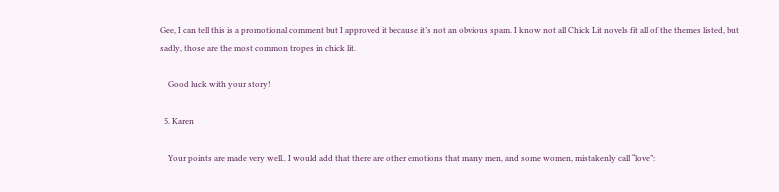Gee, I can tell this is a promotional comment but I approved it because it’s not an obvious spam. I know not all Chick Lit novels fit all of the themes listed, but sadly, those are the most common tropes in chick lit.

    Good luck with your story!

  5. Karen

    Your points are made very well.. I would add that there are other emotions that many men, and some women, mistakenly call “love”: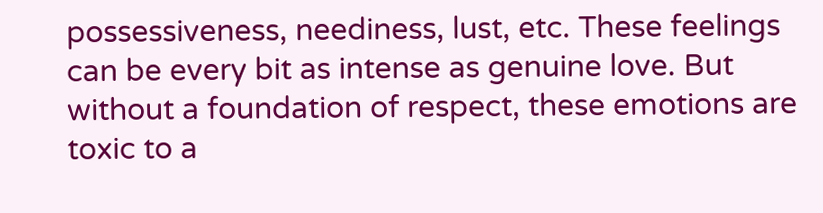possessiveness, neediness, lust, etc. These feelings can be every bit as intense as genuine love. But without a foundation of respect, these emotions are toxic to a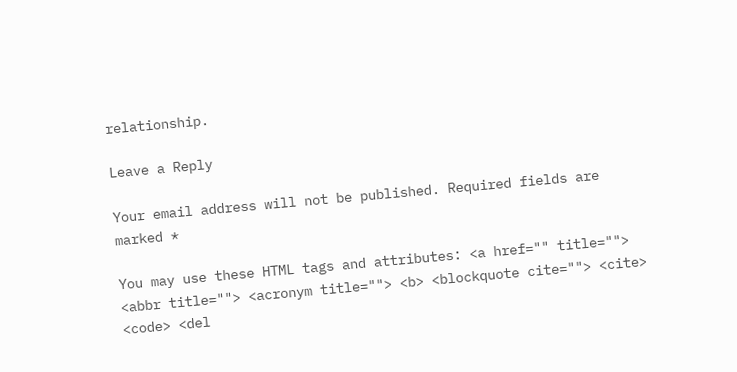relationship.

Leave a Reply

Your email address will not be published. Required fields are marked *

You may use these HTML tags and attributes: <a href="" title=""> <abbr title=""> <acronym title=""> <b> <blockquote cite=""> <cite> <code> <del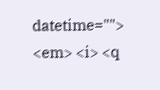datetime=""> <em> <i> <q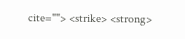cite=""> <strike> <strong>